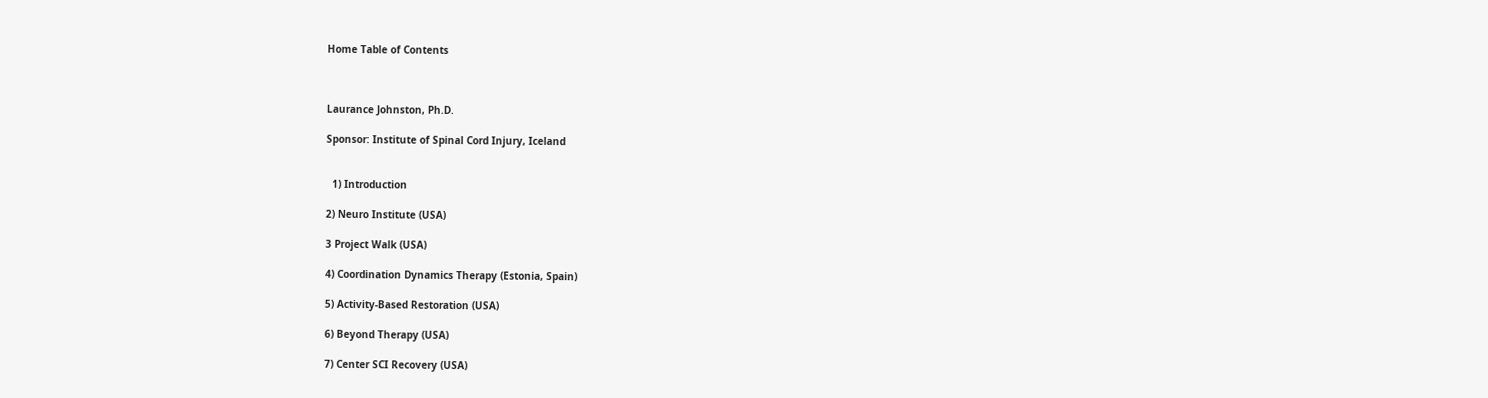Home Table of Contents



Laurance Johnston, Ph.D.

Sponsor: Institute of Spinal Cord Injury, Iceland


  1) Introduction

2) Neuro Institute (USA)

3 Project Walk (USA)

4) Coordination Dynamics Therapy (Estonia, Spain)

5) Activity-Based Restoration (USA)

6) Beyond Therapy (USA)

7) Center SCI Recovery (USA)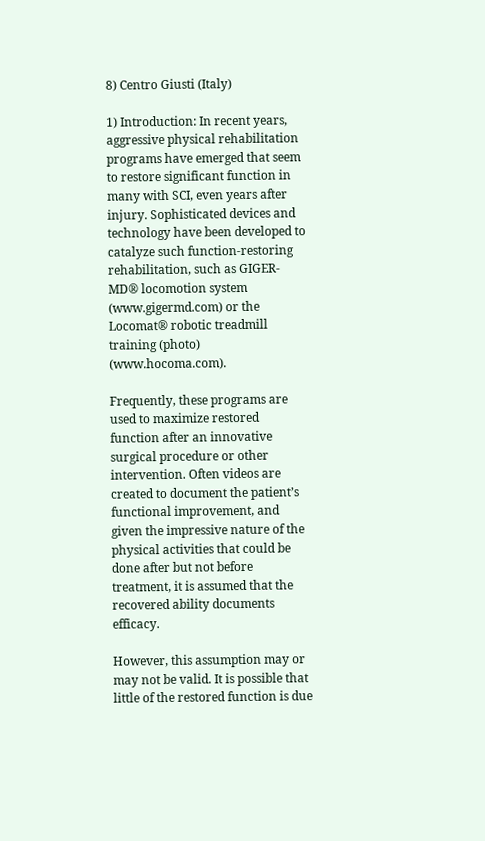8) Centro Giusti (Italy)

1) Introduction: In recent years, aggressive physical rehabilitation programs have emerged that seem to restore significant function in many with SCI, even years after injury. Sophisticated devices and technology have been developed to catalyze such function-restoring rehabilitation, such as GIGER-MD® locomotion system (www.gigermd.com) or the Locomat® robotic treadmill training (photo) (www.hocoma.com).

Frequently, these programs are used to maximize restored function after an innovative surgical procedure or other intervention. Often videos are created to document the patient’s functional improvement, and given the impressive nature of the physical activities that could be done after but not before treatment, it is assumed that the recovered ability documents efficacy.

However, this assumption may or may not be valid. It is possible that little of the restored function is due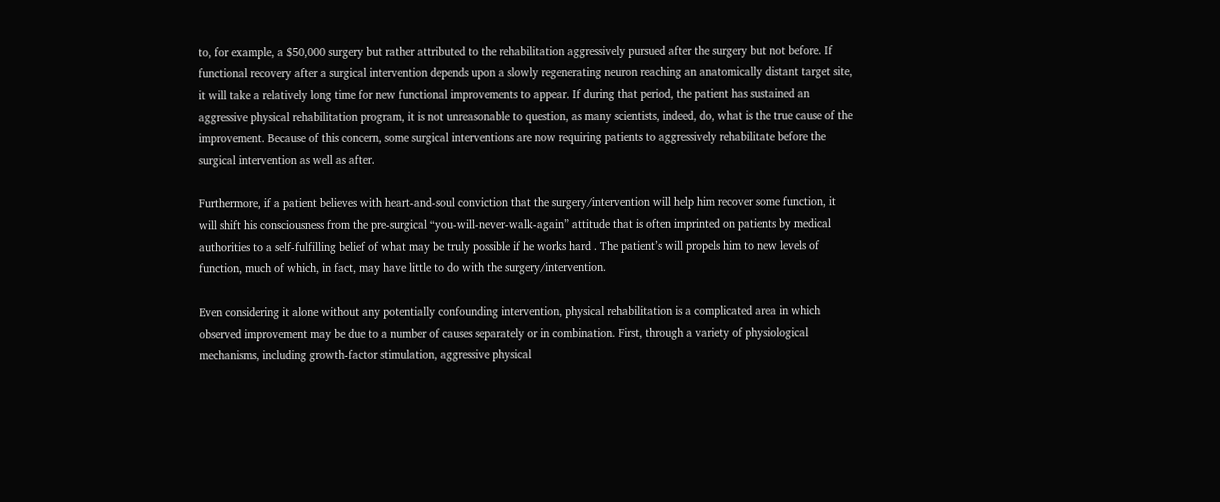to, for example, a $50,000 surgery but rather attributed to the rehabilitation aggressively pursued after the surgery but not before. If functional recovery after a surgical intervention depends upon a slowly regenerating neuron reaching an anatomically distant target site, it will take a relatively long time for new functional improvements to appear. If during that period, the patient has sustained an aggressive physical rehabilitation program, it is not unreasonable to question, as many scientists, indeed, do, what is the true cause of the improvement. Because of this concern, some surgical interventions are now requiring patients to aggressively rehabilitate before the surgical intervention as well as after.

Furthermore, if a patient believes with heart-and-soul conviction that the surgery/intervention will help him recover some function, it will shift his consciousness from the pre-surgical “you-will-never-walk-again” attitude that is often imprinted on patients by medical authorities to a self-fulfilling belief of what may be truly possible if he works hard . The patient’s will propels him to new levels of function, much of which, in fact, may have little to do with the surgery/intervention.

Even considering it alone without any potentially confounding intervention, physical rehabilitation is a complicated area in which observed improvement may be due to a number of causes separately or in combination. First, through a variety of physiological mechanisms, including growth-factor stimulation, aggressive physical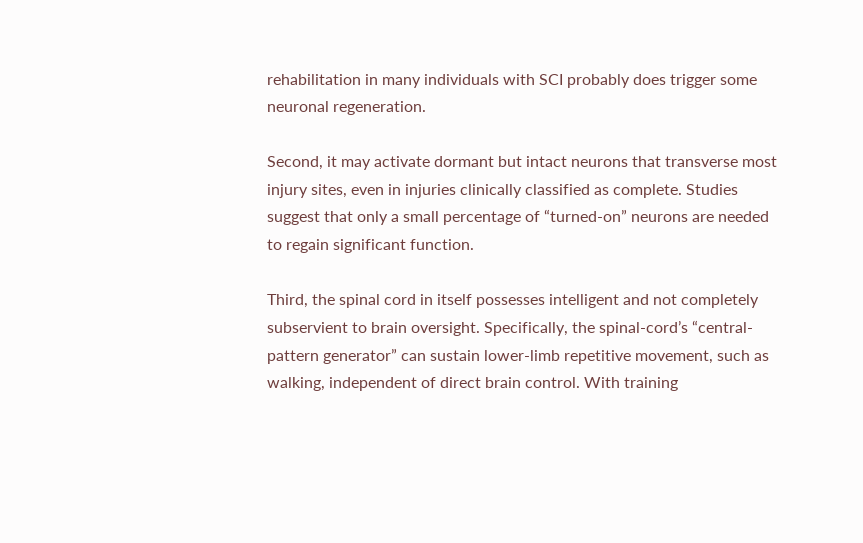rehabilitation in many individuals with SCI probably does trigger some neuronal regeneration.

Second, it may activate dormant but intact neurons that transverse most injury sites, even in injuries clinically classified as complete. Studies suggest that only a small percentage of “turned-on” neurons are needed to regain significant function.

Third, the spinal cord in itself possesses intelligent and not completely subservient to brain oversight. Specifically, the spinal-cord’s “central-pattern generator” can sustain lower-limb repetitive movement, such as walking, independent of direct brain control. With training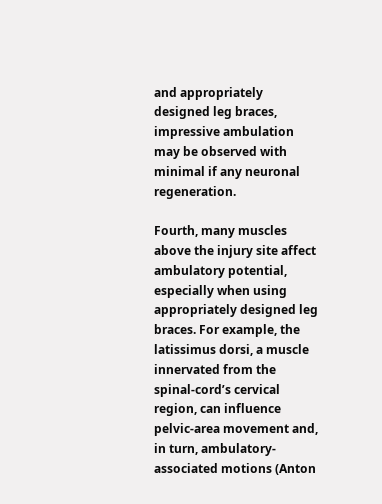and appropriately designed leg braces, impressive ambulation may be observed with minimal if any neuronal regeneration.

Fourth, many muscles above the injury site affect ambulatory potential, especially when using appropriately designed leg braces. For example, the latissimus dorsi, a muscle innervated from the spinal-cord’s cervical region, can influence pelvic-area movement and, in turn, ambulatory-associated motions (Anton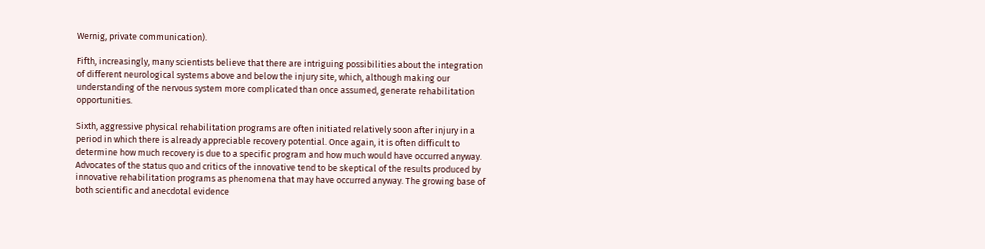Wernig, private communication).

Fifth, increasingly, many scientists believe that there are intriguing possibilities about the integration of different neurological systems above and below the injury site, which, although making our understanding of the nervous system more complicated than once assumed, generate rehabilitation opportunities.

Sixth, aggressive physical rehabilitation programs are often initiated relatively soon after injury in a period in which there is already appreciable recovery potential. Once again, it is often difficult to determine how much recovery is due to a specific program and how much would have occurred anyway. Advocates of the status quo and critics of the innovative tend to be skeptical of the results produced by innovative rehabilitation programs as phenomena that may have occurred anyway. The growing base of both scientific and anecdotal evidence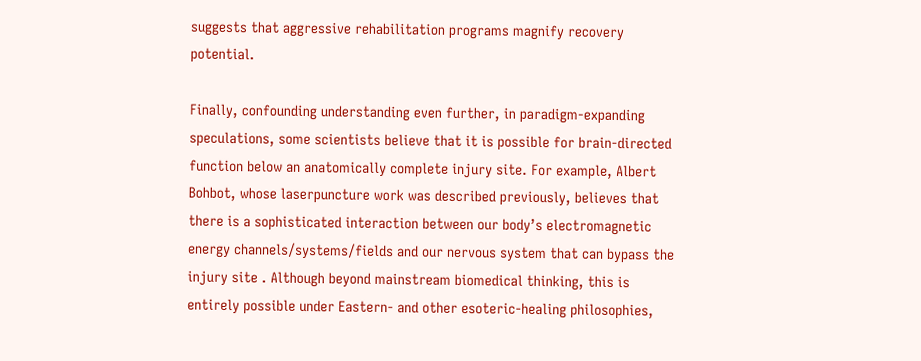suggests that aggressive rehabilitation programs magnify recovery potential.

Finally, confounding understanding even further, in paradigm-expanding speculations, some scientists believe that it is possible for brain-directed function below an anatomically complete injury site. For example, Albert Bohbot, whose laserpuncture work was described previously, believes that there is a sophisticated interaction between our body’s electromagnetic energy channels/systems/fields and our nervous system that can bypass the injury site . Although beyond mainstream biomedical thinking, this is entirely possible under Eastern- and other esoteric-healing philosophies,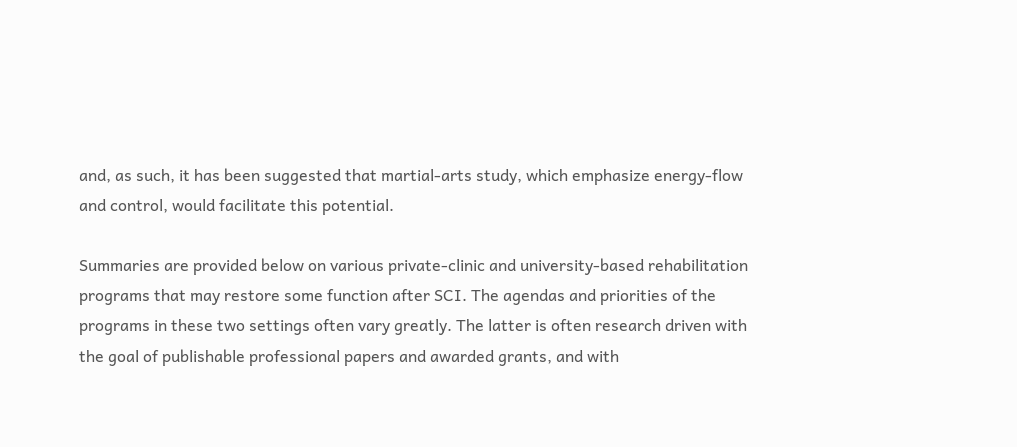and, as such, it has been suggested that martial-arts study, which emphasize energy-flow and control, would facilitate this potential.

Summaries are provided below on various private-clinic and university-based rehabilitation programs that may restore some function after SCI. The agendas and priorities of the programs in these two settings often vary greatly. The latter is often research driven with the goal of publishable professional papers and awarded grants, and with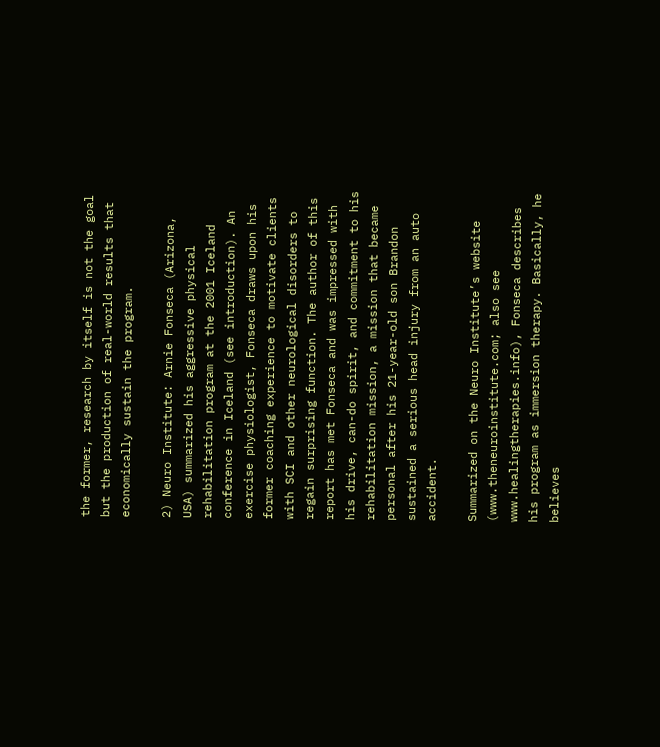the former, research by itself is not the goal but the production of real-world results that economically sustain the program.

2) Neuro Institute: Arnie Fonseca (Arizona, USA) summarized his aggressive physical rehabilitation program at the 2001 Iceland conference in Iceland (see introduction). An exercise physiologist, Fonseca draws upon his former coaching experience to motivate clients with SCI and other neurological disorders to regain surprising function. The author of this report has met Fonseca and was impressed with his drive, can-do spirit, and commitment to his rehabilitation mission, a mission that became personal after his 21-year-old son Brandon sustained a serious head injury from an auto accident.

Summarized on the Neuro Institute’s website (www.theneuroinstitute.com; also see www.healingtherapies.info), Fonseca describes his program as immersion therapy. Basically, he believes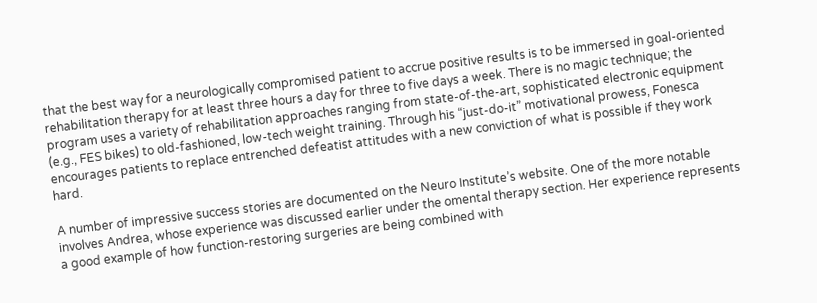that the best way for a neurologically compromised patient to accrue positive results is to be immersed in goal-oriented rehabilitation therapy for at least three hours a day for three to five days a week. There is no magic technique; the program uses a variety of rehabilitation approaches ranging from state-of-the-art, sophisticated electronic equipment (e.g., FES bikes) to old-fashioned, low-tech weight training. Through his “just-do-it” motivational prowess, Fonesca encourages patients to replace entrenched defeatist attitudes with a new conviction of what is possible if they work hard.

A number of impressive success stories are documented on the Neuro Institute’s website. One of the more notable involves Andrea, whose experience was discussed earlier under the omental therapy section. Her experience represents a good example of how function-restoring surgeries are being combined with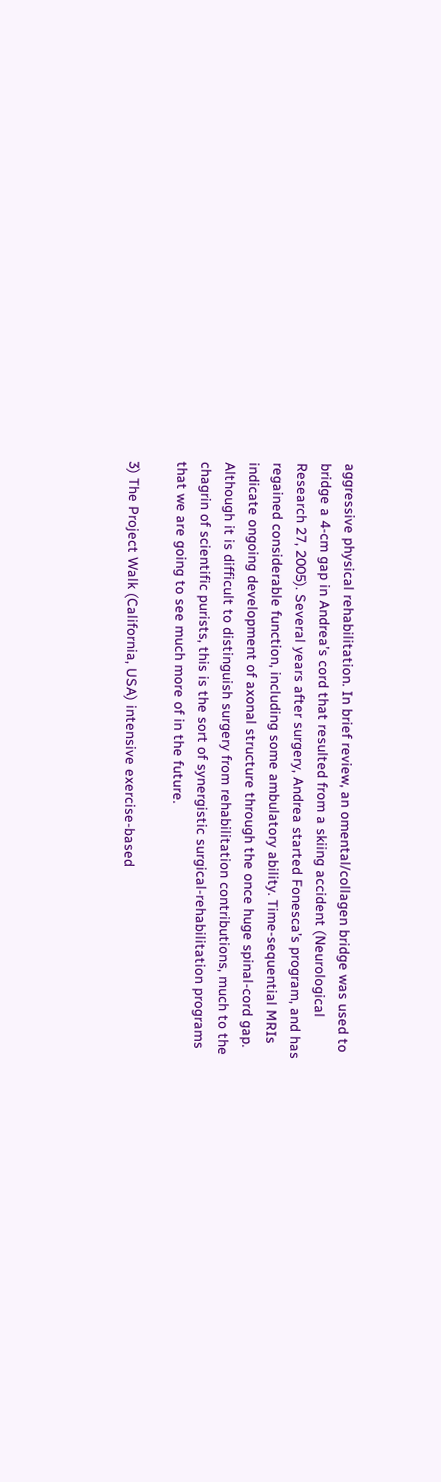aggressive physical rehabilitation. In brief review, an omental/collagen bridge was used to bridge a 4-cm gap in Andrea’s cord that resulted from a skiing accident (Neurological Research 27, 2005). Several years after surgery, Andrea started Fonesca’s program, and has regained considerable function, including some ambulatory ability. Time-sequential MRIs indicate ongoing development of axonal structure through the once huge spinal-cord gap. Although it is difficult to distinguish surgery from rehabilitation contributions, much to the chagrin of scientific purists, this is the sort of synergistic surgical-rehabilitation programs that we are going to see much more of in the future.

3) The Project Walk (California, USA) intensive exercise-based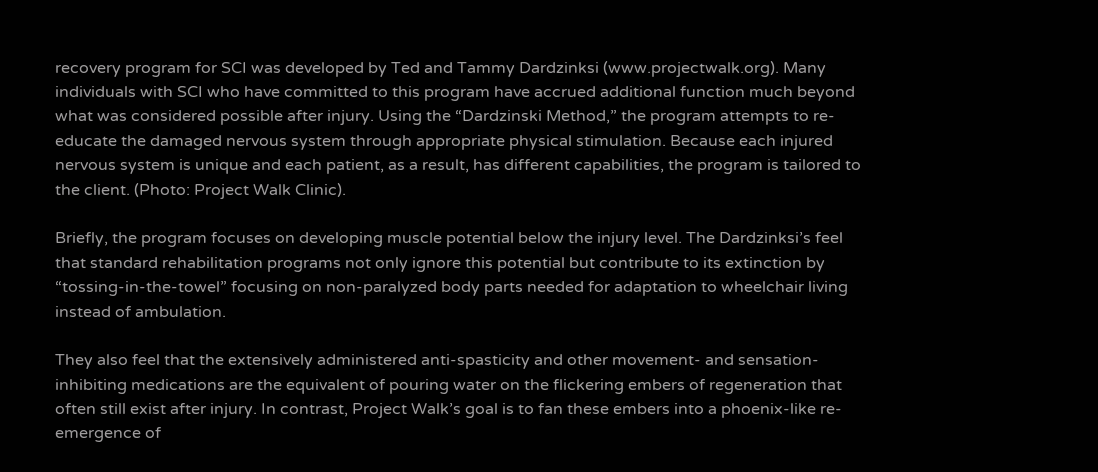recovery program for SCI was developed by Ted and Tammy Dardzinksi (www.projectwalk.org). Many individuals with SCI who have committed to this program have accrued additional function much beyond what was considered possible after injury. Using the “Dardzinski Method,” the program attempts to re-educate the damaged nervous system through appropriate physical stimulation. Because each injured nervous system is unique and each patient, as a result, has different capabilities, the program is tailored to the client. (Photo: Project Walk Clinic).

Briefly, the program focuses on developing muscle potential below the injury level. The Dardzinksi’s feel that standard rehabilitation programs not only ignore this potential but contribute to its extinction by “tossing-in-the-towel” focusing on non-paralyzed body parts needed for adaptation to wheelchair living instead of ambulation.

They also feel that the extensively administered anti-spasticity and other movement- and sensation-inhibiting medications are the equivalent of pouring water on the flickering embers of regeneration that often still exist after injury. In contrast, Project Walk’s goal is to fan these embers into a phoenix-like re-emergence of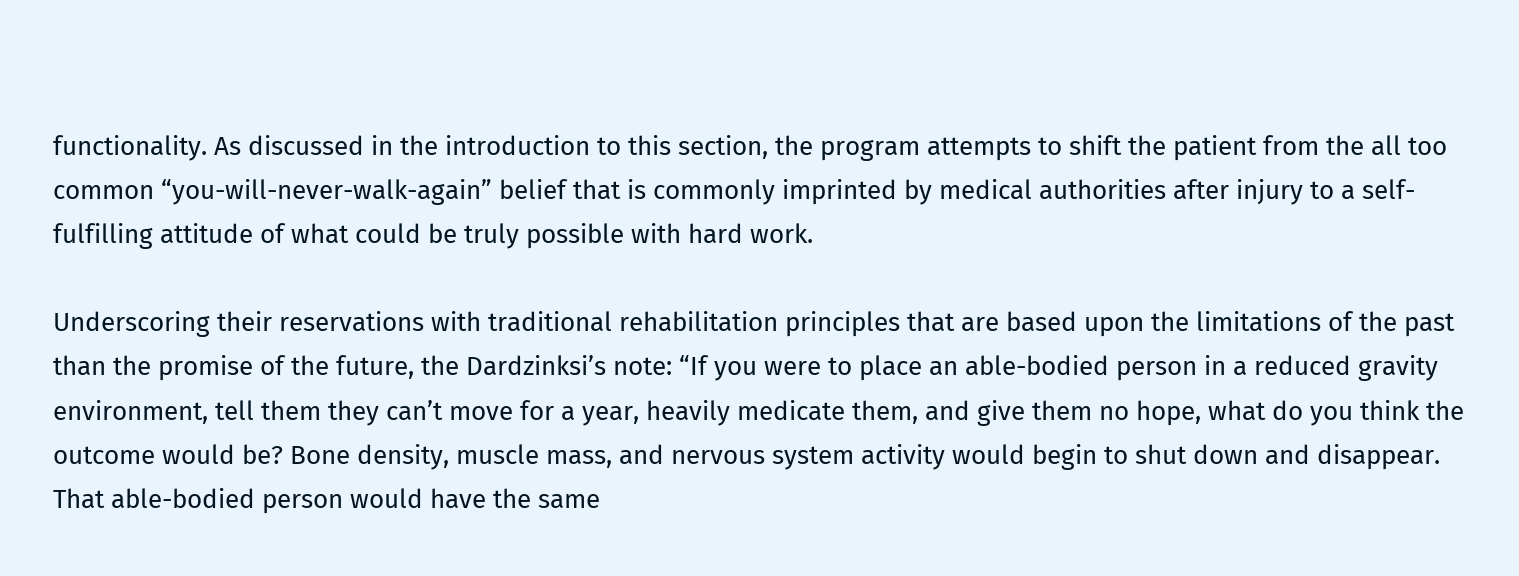functionality. As discussed in the introduction to this section, the program attempts to shift the patient from the all too common “you-will-never-walk-again” belief that is commonly imprinted by medical authorities after injury to a self-fulfilling attitude of what could be truly possible with hard work.

Underscoring their reservations with traditional rehabilitation principles that are based upon the limitations of the past than the promise of the future, the Dardzinksi’s note: “If you were to place an able-bodied person in a reduced gravity environment, tell them they can’t move for a year, heavily medicate them, and give them no hope, what do you think the outcome would be? Bone density, muscle mass, and nervous system activity would begin to shut down and disappear. That able-bodied person would have the same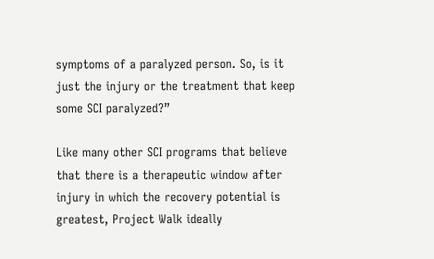symptoms of a paralyzed person. So, is it just the injury or the treatment that keep some SCI paralyzed?”

Like many other SCI programs that believe that there is a therapeutic window after injury in which the recovery potential is greatest, Project Walk ideally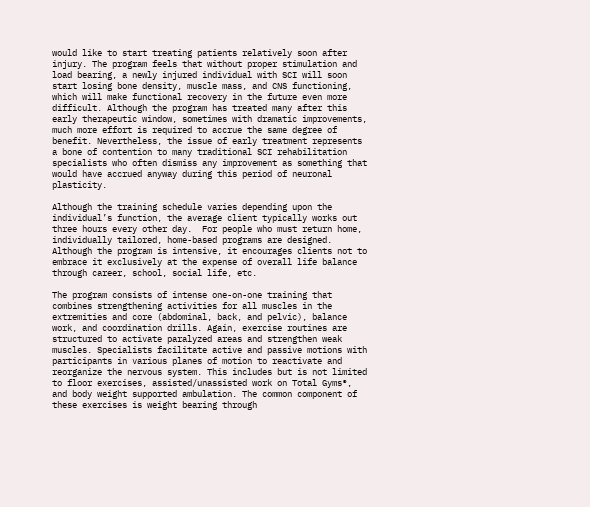would like to start treating patients relatively soon after injury. The program feels that without proper stimulation and load bearing, a newly injured individual with SCI will soon start losing bone density, muscle mass, and CNS functioning, which will make functional recovery in the future even more difficult. Although the program has treated many after this early therapeutic window, sometimes with dramatic improvements, much more effort is required to accrue the same degree of benefit. Nevertheless, the issue of early treatment represents a bone of contention to many traditional SCI rehabilitation specialists who often dismiss any improvement as something that would have accrued anyway during this period of neuronal plasticity.

Although the training schedule varies depending upon the individual’s function, the average client typically works out three hours every other day.  For people who must return home, individually tailored, home-based programs are designed. Although the program is intensive, it encourages clients not to embrace it exclusively at the expense of overall life balance through career, school, social life, etc.

The program consists of intense one-on-one training that combines strengthening activities for all muscles in the extremities and core (abdominal, back, and pelvic), balance work, and coordination drills. Again, exercise routines are structured to activate paralyzed areas and strengthen weak muscles. Specialists facilitate active and passive motions with participants in various planes of motion to reactivate and reorganize the nervous system. This includes but is not limited to floor exercises, assisted/unassisted work on Total Gyms®, and body weight supported ambulation. The common component of these exercises is weight bearing through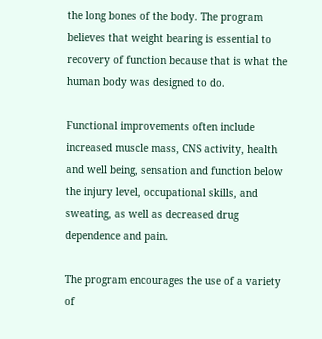the long bones of the body. The program believes that weight bearing is essential to recovery of function because that is what the human body was designed to do.

Functional improvements often include increased muscle mass, CNS activity, health and well being, sensation and function below the injury level, occupational skills, and sweating, as well as decreased drug dependence and pain.

The program encourages the use of a variety of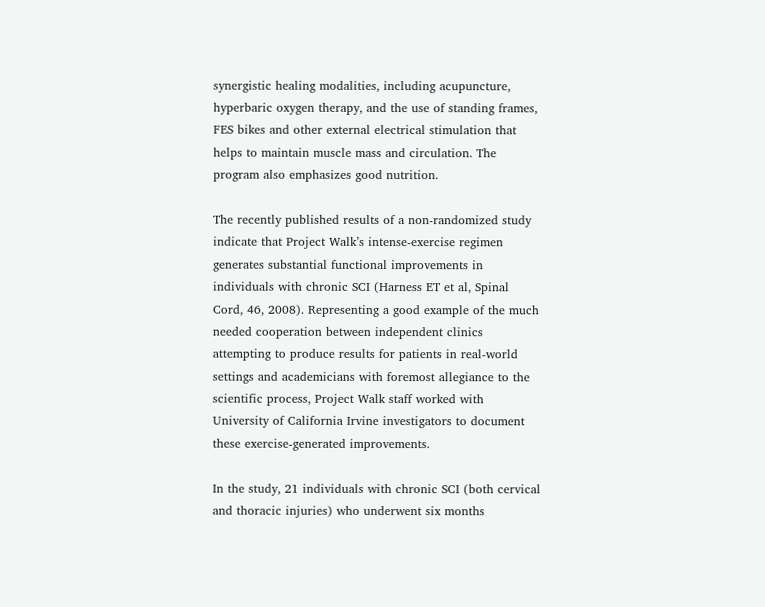synergistic healing modalities, including acupuncture, hyperbaric oxygen therapy, and the use of standing frames, FES bikes and other external electrical stimulation that helps to maintain muscle mass and circulation. The program also emphasizes good nutrition.

The recently published results of a non-randomized study indicate that Project Walk’s intense-exercise regimen generates substantial functional improvements in individuals with chronic SCI (Harness ET et al, Spinal Cord, 46, 2008). Representing a good example of the much needed cooperation between independent clinics attempting to produce results for patients in real-world settings and academicians with foremost allegiance to the scientific process, Project Walk staff worked with University of California Irvine investigators to document these exercise-generated improvements.

In the study, 21 individuals with chronic SCI (both cervical and thoracic injuries) who underwent six months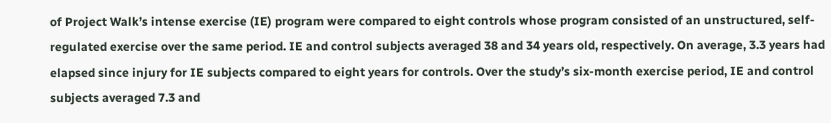of Project Walk’s intense exercise (IE) program were compared to eight controls whose program consisted of an unstructured, self-regulated exercise over the same period. IE and control subjects averaged 38 and 34 years old, respectively. On average, 3.3 years had elapsed since injury for IE subjects compared to eight years for controls. Over the study’s six-month exercise period, IE and control subjects averaged 7.3 and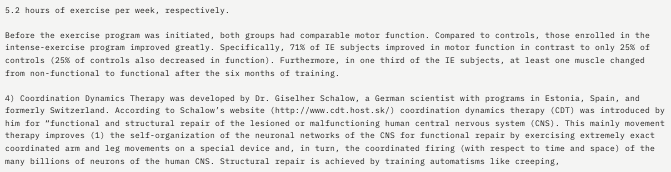5.2 hours of exercise per week, respectively.

Before the exercise program was initiated, both groups had comparable motor function. Compared to controls, those enrolled in the intense-exercise program improved greatly. Specifically, 71% of IE subjects improved in motor function in contrast to only 25% of controls (25% of controls also decreased in function). Furthermore, in one third of the IE subjects, at least one muscle changed from non-functional to functional after the six months of training.

4) Coordination Dynamics Therapy was developed by Dr. Giselher Schalow, a German scientist with programs in Estonia, Spain, and formerly Switzerland. According to Schalow’s website (http://www.cdt.host.sk/) coordination dynamics therapy (CDT) was introduced by him for “functional and structural repair of the lesioned or malfunctioning human central nervous system (CNS). This mainly movement therapy improves (1) the self-organization of the neuronal networks of the CNS for functional repair by exercising extremely exact coordinated arm and leg movements on a special device and, in turn, the coordinated firing (with respect to time and space) of the many billions of neurons of the human CNS. Structural repair is achieved by training automatisms like creeping,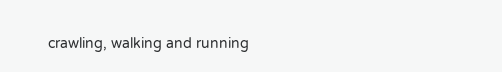crawling, walking and running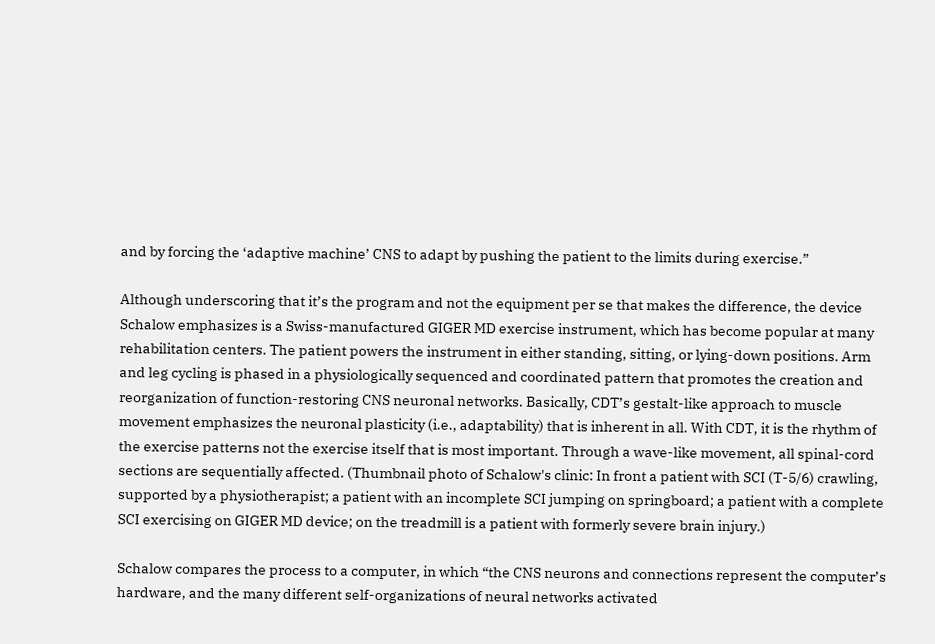and by forcing the ‘adaptive machine’ CNS to adapt by pushing the patient to the limits during exercise.”

Although underscoring that it’s the program and not the equipment per se that makes the difference, the device Schalow emphasizes is a Swiss-manufactured GIGER MD exercise instrument, which has become popular at many rehabilitation centers. The patient powers the instrument in either standing, sitting, or lying-down positions. Arm and leg cycling is phased in a physiologically sequenced and coordinated pattern that promotes the creation and reorganization of function-restoring CNS neuronal networks. Basically, CDT’s gestalt-like approach to muscle movement emphasizes the neuronal plasticity (i.e., adaptability) that is inherent in all. With CDT, it is the rhythm of the exercise patterns not the exercise itself that is most important. Through a wave-like movement, all spinal-cord sections are sequentially affected. (Thumbnail photo of Schalow's clinic: In front a patient with SCI (T-5/6) crawling, supported by a physiotherapist; a patient with an incomplete SCI jumping on springboard; a patient with a complete SCI exercising on GIGER MD device; on the treadmill is a patient with formerly severe brain injury.)

Schalow compares the process to a computer, in which “the CNS neurons and connections represent the computer’s hardware, and the many different self-organizations of neural networks activated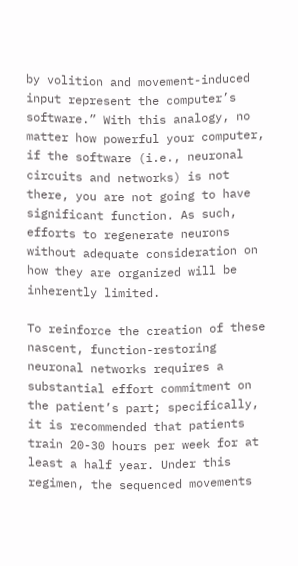by volition and movement-induced input represent the computer’s software.” With this analogy, no matter how powerful your computer, if the software (i.e., neuronal circuits and networks) is not there, you are not going to have significant function. As such, efforts to regenerate neurons without adequate consideration on how they are organized will be inherently limited.

To reinforce the creation of these nascent, function-restoring neuronal networks requires a substantial effort commitment on the patient’s part; specifically, it is recommended that patients train 20-30 hours per week for at least a half year. Under this regimen, the sequenced movements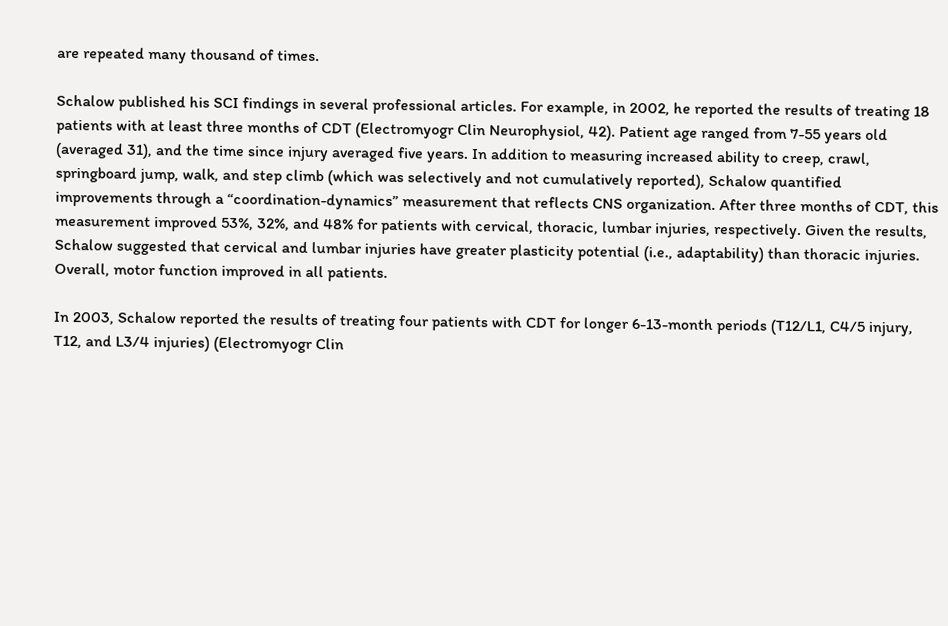are repeated many thousand of times.

Schalow published his SCI findings in several professional articles. For example, in 2002, he reported the results of treating 18 patients with at least three months of CDT (Electromyogr Clin Neurophysiol, 42). Patient age ranged from 7-55 years old (averaged 31), and the time since injury averaged five years. In addition to measuring increased ability to creep, crawl, springboard jump, walk, and step climb (which was selectively and not cumulatively reported), Schalow quantified improvements through a “coordination-dynamics” measurement that reflects CNS organization. After three months of CDT, this measurement improved 53%, 32%, and 48% for patients with cervical, thoracic, lumbar injuries, respectively. Given the results, Schalow suggested that cervical and lumbar injuries have greater plasticity potential (i.e., adaptability) than thoracic injuries. Overall, motor function improved in all patients.

In 2003, Schalow reported the results of treating four patients with CDT for longer 6-13-month periods (T12/L1, C4/5 injury, T12, and L3/4 injuries) (Electromyogr Clin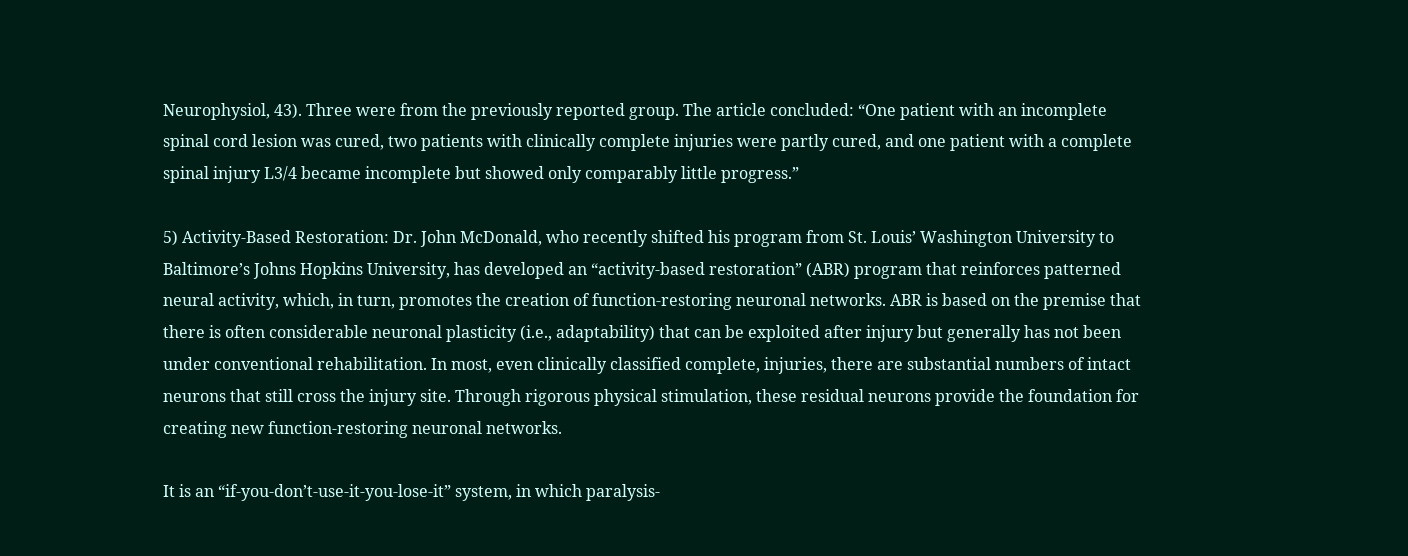Neurophysiol, 43). Three were from the previously reported group. The article concluded: “One patient with an incomplete spinal cord lesion was cured, two patients with clinically complete injuries were partly cured, and one patient with a complete spinal injury L3/4 became incomplete but showed only comparably little progress.”

5) Activity-Based Restoration: Dr. John McDonald, who recently shifted his program from St. Louis’ Washington University to Baltimore’s Johns Hopkins University, has developed an “activity-based restoration” (ABR) program that reinforces patterned neural activity, which, in turn, promotes the creation of function-restoring neuronal networks. ABR is based on the premise that there is often considerable neuronal plasticity (i.e., adaptability) that can be exploited after injury but generally has not been under conventional rehabilitation. In most, even clinically classified complete, injuries, there are substantial numbers of intact neurons that still cross the injury site. Through rigorous physical stimulation, these residual neurons provide the foundation for creating new function-restoring neuronal networks.

It is an “if-you-don’t-use-it-you-lose-it” system, in which paralysis-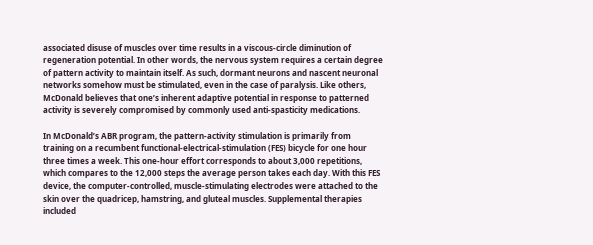associated disuse of muscles over time results in a viscous-circle diminution of regeneration potential. In other words, the nervous system requires a certain degree of pattern activity to maintain itself. As such, dormant neurons and nascent neuronal networks somehow must be stimulated, even in the case of paralysis. Like others, McDonald believes that one’s inherent adaptive potential in response to patterned activity is severely compromised by commonly used anti-spasticity medications.

In McDonald’s ABR program, the pattern-activity stimulation is primarily from training on a recumbent functional-electrical-stimulation (FES) bicycle for one hour three times a week. This one-hour effort corresponds to about 3,000 repetitions, which compares to the 12,000 steps the average person takes each day. With this FES device, the computer-controlled, muscle-stimulating electrodes were attached to the skin over the quadricep, hamstring, and gluteal muscles. Supplemental therapies included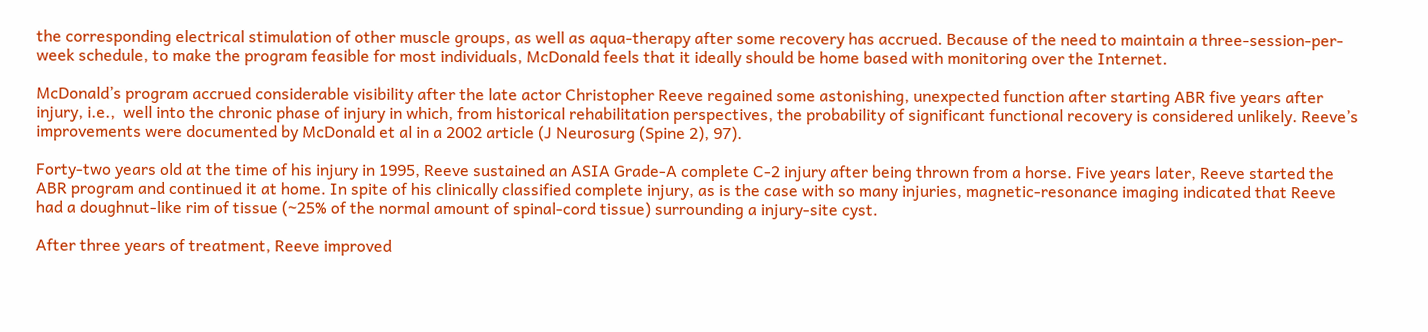the corresponding electrical stimulation of other muscle groups, as well as aqua-therapy after some recovery has accrued. Because of the need to maintain a three-session-per- week schedule, to make the program feasible for most individuals, McDonald feels that it ideally should be home based with monitoring over the Internet.

McDonald’s program accrued considerable visibility after the late actor Christopher Reeve regained some astonishing, unexpected function after starting ABR five years after injury, i.e.,  well into the chronic phase of injury in which, from historical rehabilitation perspectives, the probability of significant functional recovery is considered unlikely. Reeve’s improvements were documented by McDonald et al in a 2002 article (J Neurosurg (Spine 2), 97).

Forty-two years old at the time of his injury in 1995, Reeve sustained an ASIA Grade-A complete C-2 injury after being thrown from a horse. Five years later, Reeve started the ABR program and continued it at home. In spite of his clinically classified complete injury, as is the case with so many injuries, magnetic-resonance imaging indicated that Reeve had a doughnut-like rim of tissue (~25% of the normal amount of spinal-cord tissue) surrounding a injury-site cyst.

After three years of treatment, Reeve improved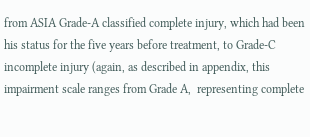from ASIA Grade-A classified complete injury, which had been his status for the five years before treatment, to Grade-C incomplete injury (again, as described in appendix, this impairment scale ranges from Grade A,  representing complete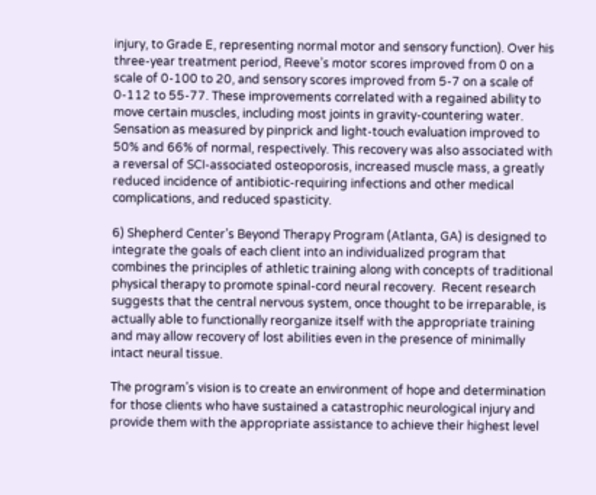injury, to Grade E, representing normal motor and sensory function). Over his three-year treatment period, Reeve’s motor scores improved from 0 on a scale of 0-100 to 20, and sensory scores improved from 5-7 on a scale of 0-112 to 55-77. These improvements correlated with a regained ability to move certain muscles, including most joints in gravity-countering water. Sensation as measured by pinprick and light-touch evaluation improved to 50% and 66% of normal, respectively. This recovery was also associated with a reversal of SCI-associated osteoporosis, increased muscle mass, a greatly reduced incidence of antibiotic-requiring infections and other medical complications, and reduced spasticity.

6) Shepherd Center’s Beyond Therapy Program (Atlanta, GA) is designed to integrate the goals of each client into an individualized program that combines the principles of athletic training along with concepts of traditional physical therapy to promote spinal-cord neural recovery.  Recent research suggests that the central nervous system, once thought to be irreparable, is actually able to functionally reorganize itself with the appropriate training and may allow recovery of lost abilities even in the presence of minimally intact neural tissue.

The program’s vision is to create an environment of hope and determination for those clients who have sustained a catastrophic neurological injury and provide them with the appropriate assistance to achieve their highest level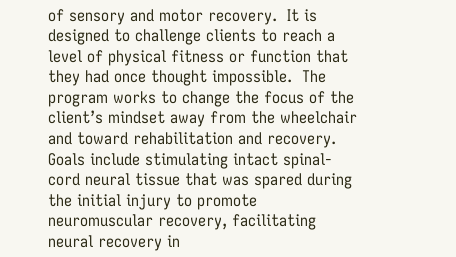of sensory and motor recovery.  It is designed to challenge clients to reach a level of physical fitness or function that they had once thought impossible.  The program works to change the focus of the client’s mindset away from the wheelchair and toward rehabilitation and recovery.  Goals include stimulating intact spinal-cord neural tissue that was spared during the initial injury to promote neuromuscular recovery, facilitating neural recovery in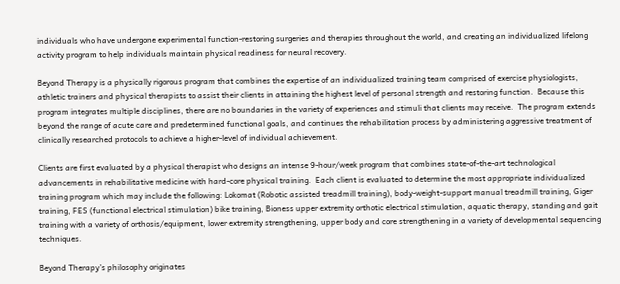individuals who have undergone experimental function-restoring surgeries and therapies throughout the world, and creating an individualized lifelong activity program to help individuals maintain physical readiness for neural recovery.

Beyond Therapy is a physically rigorous program that combines the expertise of an individualized training team comprised of exercise physiologists, athletic trainers and physical therapists to assist their clients in attaining the highest level of personal strength and restoring function.  Because this program integrates multiple disciplines, there are no boundaries in the variety of experiences and stimuli that clients may receive.  The program extends beyond the range of acute care and predetermined functional goals, and continues the rehabilitation process by administering aggressive treatment of clinically researched protocols to achieve a higher-level of individual achievement.

Clients are first evaluated by a physical therapist who designs an intense 9-hour/week program that combines state-of-the-art technological advancements in rehabilitative medicine with hard-core physical training.  Each client is evaluated to determine the most appropriate individualized training program which may include the following: Lokomat (Robotic assisted treadmill training), body-weight-support manual treadmill training, Giger training, FES (functional electrical stimulation) bike training, Bioness upper extremity orthotic electrical stimulation, aquatic therapy, standing and gait training with a variety of orthosis/equipment, lower extremity strengthening, upper body and core strengthening in a variety of developmental sequencing techniques.

Beyond Therapy’s philosophy originates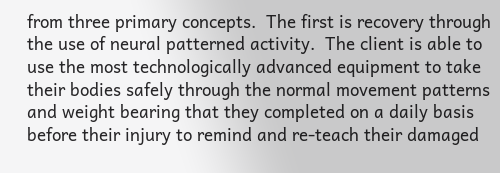from three primary concepts.  The first is recovery through the use of neural patterned activity.  The client is able to use the most technologically advanced equipment to take their bodies safely through the normal movement patterns and weight bearing that they completed on a daily basis before their injury to remind and re-teach their damaged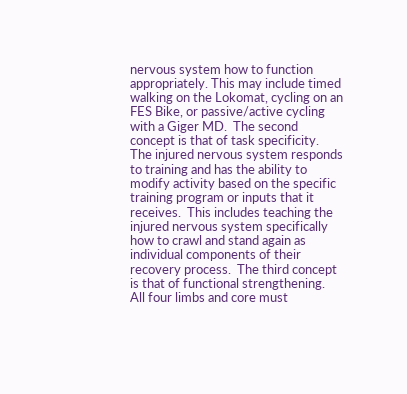nervous system how to function appropriately. This may include timed walking on the Lokomat, cycling on an FES Bike, or passive/active cycling with a Giger MD.  The second concept is that of task specificity.  The injured nervous system responds to training and has the ability to modify activity based on the specific training program or inputs that it receives.  This includes teaching the injured nervous system specifically how to crawl and stand again as individual components of their recovery process.  The third concept is that of functional strengthening.  All four limbs and core must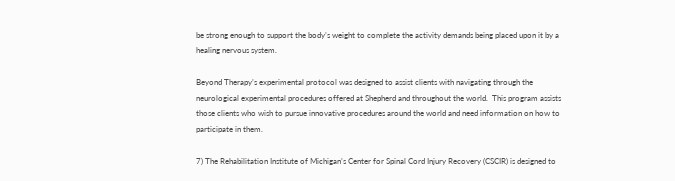be strong enough to support the body’s weight to complete the activity demands being placed upon it by a healing nervous system.

Beyond Therapy’s experimental protocol was designed to assist clients with navigating through the neurological experimental procedures offered at Shepherd and throughout the world.  This program assists those clients who wish to pursue innovative procedures around the world and need information on how to participate in them.

7) The Rehabilitation Institute of Michigan’s Center for Spinal Cord Injury Recovery (CSCIR) is designed to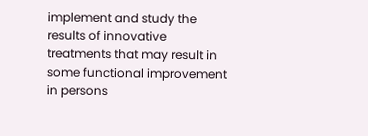implement and study the results of innovative treatments that may result in some functional improvement in persons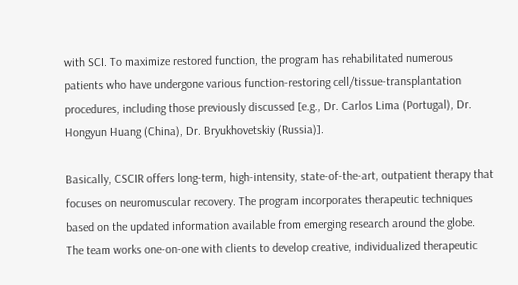with SCI. To maximize restored function, the program has rehabilitated numerous patients who have undergone various function-restoring cell/tissue-transplantation procedures, including those previously discussed [e.g., Dr. Carlos Lima (Portugal), Dr. Hongyun Huang (China), Dr. Bryukhovetskiy (Russia)].

Basically, CSCIR offers long-term, high-intensity, state-of-the-art, outpatient therapy that focuses on neuromuscular recovery. The program incorporates therapeutic techniques based on the updated information available from emerging research around the globe.  The team works one-on-one with clients to develop creative, individualized therapeutic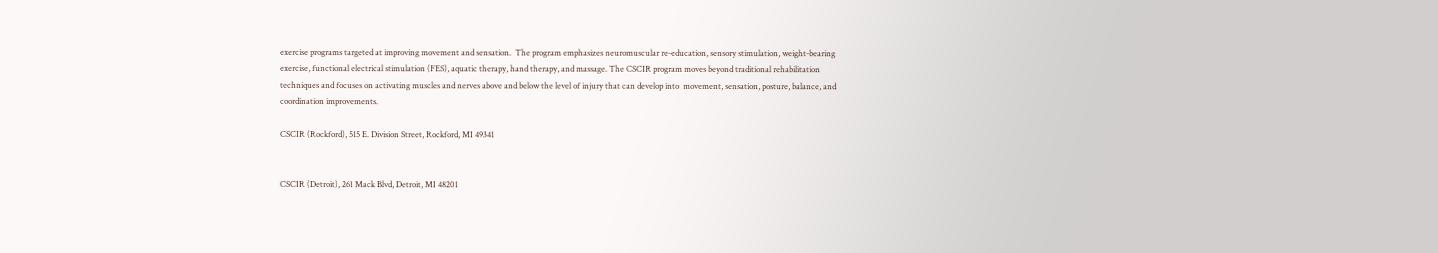exercise programs targeted at improving movement and sensation.  The program emphasizes neuromuscular re-education, sensory stimulation, weight-bearing exercise, functional electrical stimulation (FES), aquatic therapy, hand therapy, and massage. The CSCIR program moves beyond traditional rehabilitation techniques and focuses on activating muscles and nerves above and below the level of injury that can develop into  movement, sensation, posture, balance, and coordination improvements.

CSCIR (Rockford), 515 E. Division Street, Rockford, MI 49341


CSCIR (Detroit), 261 Mack Blvd, Detroit, MI 48201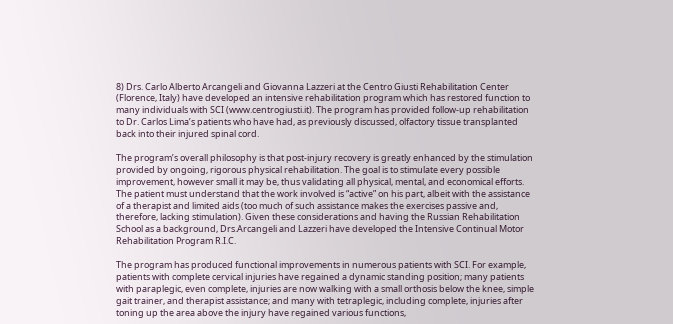8) Drs. Carlo Alberto Arcangeli and Giovanna Lazzeri at the Centro Giusti Rehabilitation Center (Florence, Italy) have developed an intensive rehabilitation program which has restored function to many individuals with SCI (www.centrogiusti.it). The program has provided follow-up rehabilitation to Dr. Carlos Lima’s patients who have had, as previously discussed, olfactory tissue transplanted back into their injured spinal cord.

The program’s overall philosophy is that post-injury recovery is greatly enhanced by the stimulation provided by ongoing, rigorous physical rehabilitation. The goal is to stimulate every possible improvement, however small it may be, thus validating all physical, mental, and economical efforts. The patient must understand that the work involved is “active” on his part, albeit with the assistance of a therapist and limited aids (too much of such assistance makes the exercises passive and, therefore, lacking stimulation). Given these considerations and having the Russian Rehabilitation School as a background, Drs.Arcangeli and Lazzeri have developed the Intensive Continual Motor Rehabilitation Program R.I.C.

The program has produced functional improvements in numerous patients with SCI. For example, patients with complete cervical injuries have regained a dynamic standing position; many patients with paraplegic, even complete, injuries are now walking with a small orthosis below the knee, simple gait trainer, and therapist assistance; and many with tetraplegic, including complete, injuries after toning up the area above the injury have regained various functions,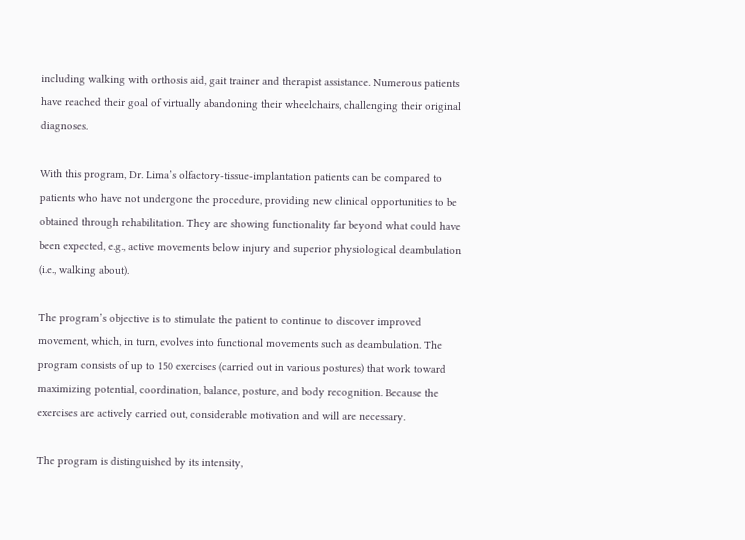including walking with orthosis aid, gait trainer and therapist assistance. Numerous patients have reached their goal of virtually abandoning their wheelchairs, challenging their original diagnoses.

With this program, Dr. Lima’s olfactory-tissue-implantation patients can be compared to patients who have not undergone the procedure, providing new clinical opportunities to be obtained through rehabilitation. They are showing functionality far beyond what could have been expected, e.g., active movements below injury and superior physiological deambulation (i.e., walking about).

The program’s objective is to stimulate the patient to continue to discover improved movement, which, in turn, evolves into functional movements such as deambulation. The program consists of up to 150 exercises (carried out in various postures) that work toward maximizing potential, coordination, balance, posture, and body recognition. Because the exercises are actively carried out, considerable motivation and will are necessary.

The program is distinguished by its intensity,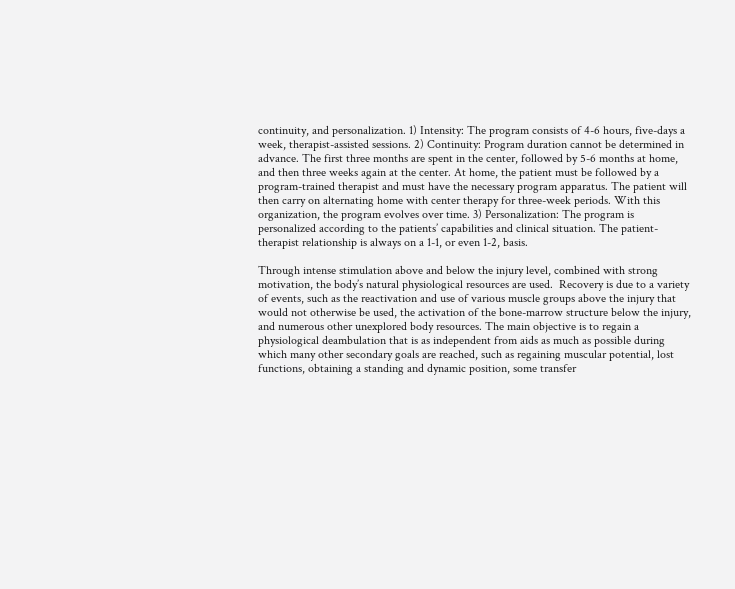continuity, and personalization. 1) Intensity: The program consists of 4-6 hours, five-days a week, therapist-assisted sessions. 2) Continuity: Program duration cannot be determined in advance. The first three months are spent in the center, followed by 5-6 months at home, and then three weeks again at the center. At home, the patient must be followed by a program-trained therapist and must have the necessary program apparatus. The patient will then carry on alternating home with center therapy for three-week periods. With this organization, the program evolves over time. 3) Personalization: The program is personalized according to the patients’ capabilities and clinical situation. The patient-therapist relationship is always on a 1-1, or even 1-2, basis.

Through intense stimulation above and below the injury level, combined with strong motivation, the body’s natural physiological resources are used.  Recovery is due to a variety of events, such as the reactivation and use of various muscle groups above the injury that would not otherwise be used, the activation of the bone-marrow structure below the injury, and numerous other unexplored body resources. The main objective is to regain a physiological deambulation that is as independent from aids as much as possible during which many other secondary goals are reached, such as regaining muscular potential, lost functions, obtaining a standing and dynamic position, some transfer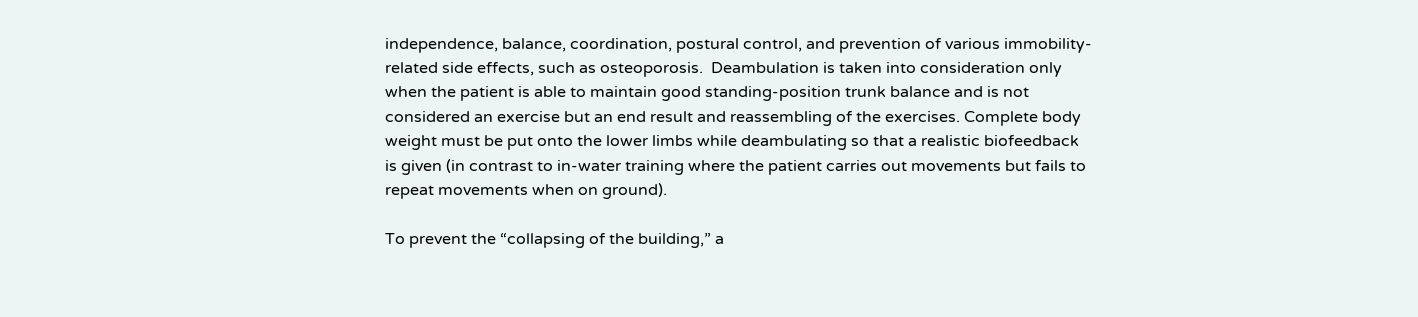independence, balance, coordination, postural control, and prevention of various immobility-related side effects, such as osteoporosis.  Deambulation is taken into consideration only when the patient is able to maintain good standing-position trunk balance and is not considered an exercise but an end result and reassembling of the exercises. Complete body weight must be put onto the lower limbs while deambulating so that a realistic biofeedback is given (in contrast to in-water training where the patient carries out movements but fails to repeat movements when on ground).

To prevent the “collapsing of the building,” a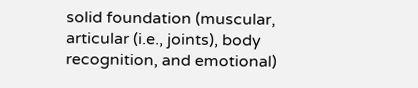solid foundation (muscular, articular (i.e., joints), body recognition, and emotional)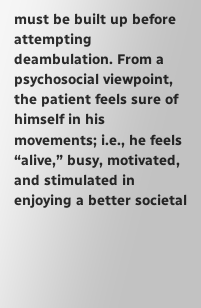must be built up before attempting deambulation. From a psychosocial viewpoint, the patient feels sure of himself in his movements; i.e., he feels “alive,” busy, motivated, and stimulated in enjoying a better societal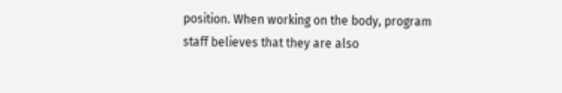position. When working on the body, program staff believes that they are also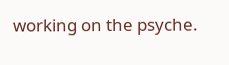working on the psyche.